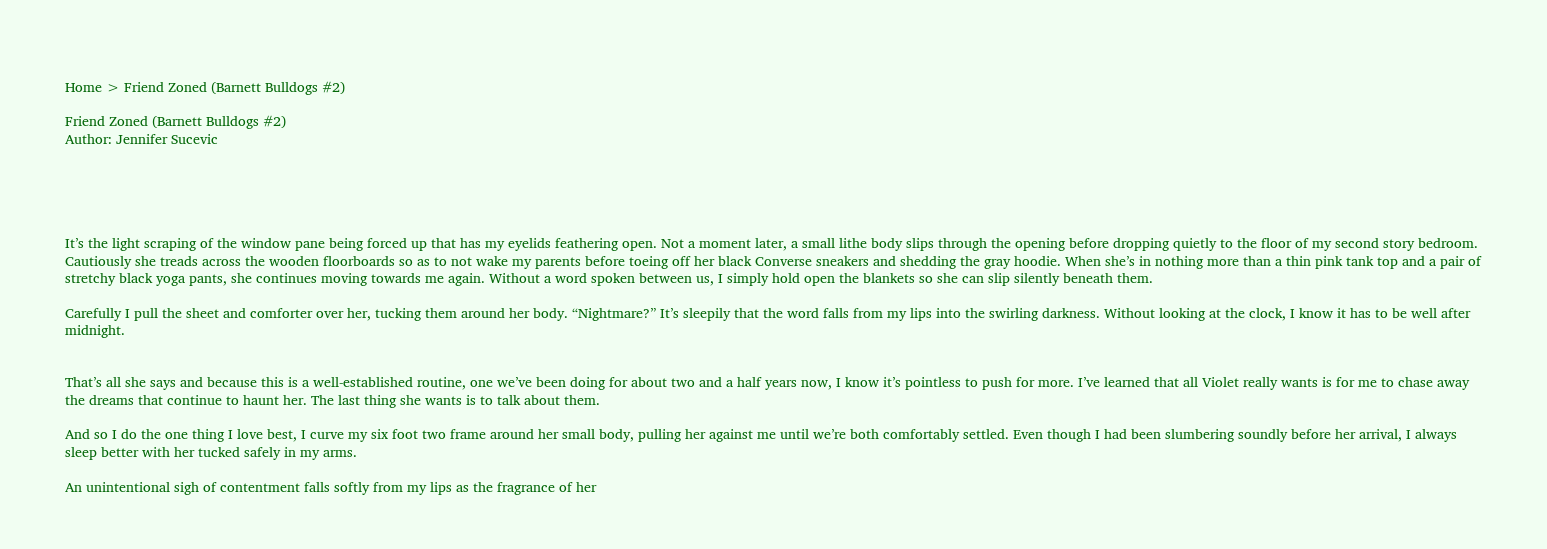Home > Friend Zoned (Barnett Bulldogs #2)

Friend Zoned (Barnett Bulldogs #2)
Author: Jennifer Sucevic





It’s the light scraping of the window pane being forced up that has my eyelids feathering open. Not a moment later, a small lithe body slips through the opening before dropping quietly to the floor of my second story bedroom. Cautiously she treads across the wooden floorboards so as to not wake my parents before toeing off her black Converse sneakers and shedding the gray hoodie. When she’s in nothing more than a thin pink tank top and a pair of stretchy black yoga pants, she continues moving towards me again. Without a word spoken between us, I simply hold open the blankets so she can slip silently beneath them.

Carefully I pull the sheet and comforter over her, tucking them around her body. “Nightmare?” It’s sleepily that the word falls from my lips into the swirling darkness. Without looking at the clock, I know it has to be well after midnight.


That’s all she says and because this is a well-established routine, one we’ve been doing for about two and a half years now, I know it’s pointless to push for more. I’ve learned that all Violet really wants is for me to chase away the dreams that continue to haunt her. The last thing she wants is to talk about them.

And so I do the one thing I love best, I curve my six foot two frame around her small body, pulling her against me until we’re both comfortably settled. Even though I had been slumbering soundly before her arrival, I always sleep better with her tucked safely in my arms.

An unintentional sigh of contentment falls softly from my lips as the fragrance of her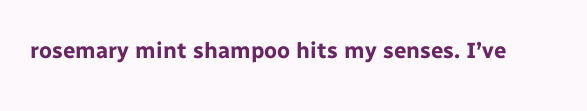rosemary mint shampoo hits my senses. I’ve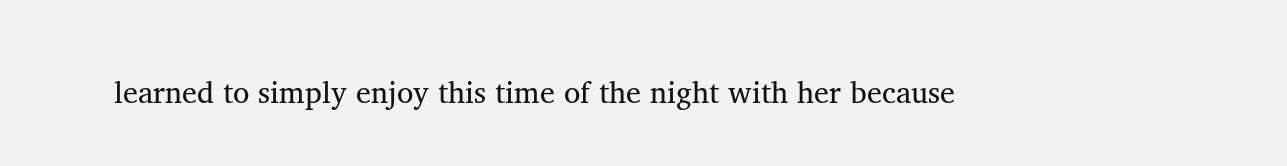learned to simply enjoy this time of the night with her because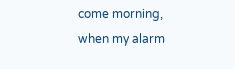come morning, when my alarm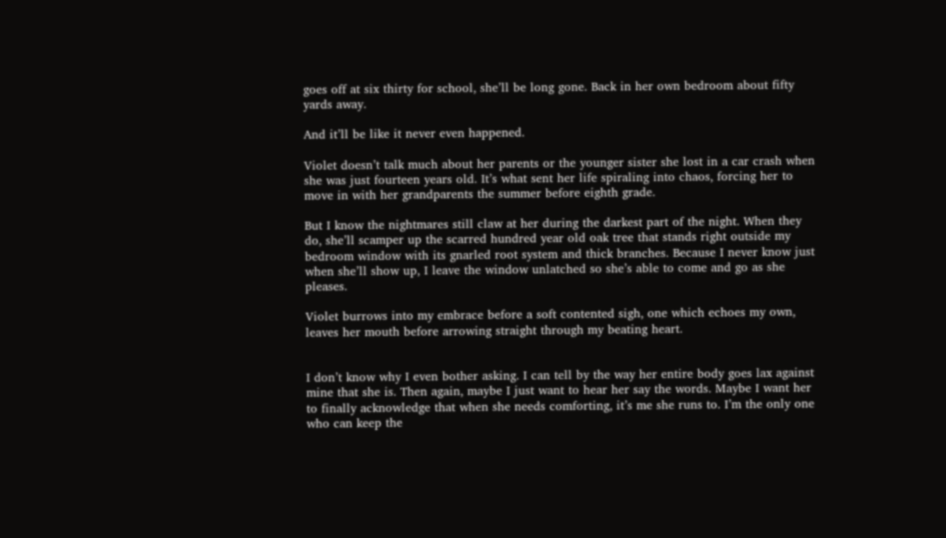goes off at six thirty for school, she’ll be long gone. Back in her own bedroom about fifty yards away.

And it’ll be like it never even happened.

Violet doesn’t talk much about her parents or the younger sister she lost in a car crash when she was just fourteen years old. It’s what sent her life spiraling into chaos, forcing her to move in with her grandparents the summer before eighth grade.

But I know the nightmares still claw at her during the darkest part of the night. When they do, she’ll scamper up the scarred hundred year old oak tree that stands right outside my bedroom window with its gnarled root system and thick branches. Because I never know just when she’ll show up, I leave the window unlatched so she’s able to come and go as she pleases.

Violet burrows into my embrace before a soft contented sigh, one which echoes my own, leaves her mouth before arrowing straight through my beating heart.


I don’t know why I even bother asking. I can tell by the way her entire body goes lax against mine that she is. Then again, maybe I just want to hear her say the words. Maybe I want her to finally acknowledge that when she needs comforting, it’s me she runs to. I’m the only one who can keep the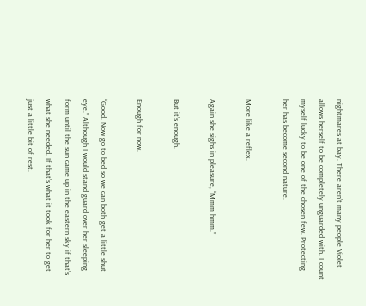nightmares at bay. There aren’t many people Violet allows herself to be completely unguarded with. I count myself lucky to be one of the chosen few. Protecting her has become second nature.

More like a reflex.

Again she sighs in pleasure, “Mmm hmm.”

But it’s enough.

Enough for now.

“Good. Now go to bed so we can both get a little shut eye.” Although I would stand guard over her sleeping form until the sun came up in the eastern sky if that’s what she needed. If that’s what it took for her to get just a little bit of rest.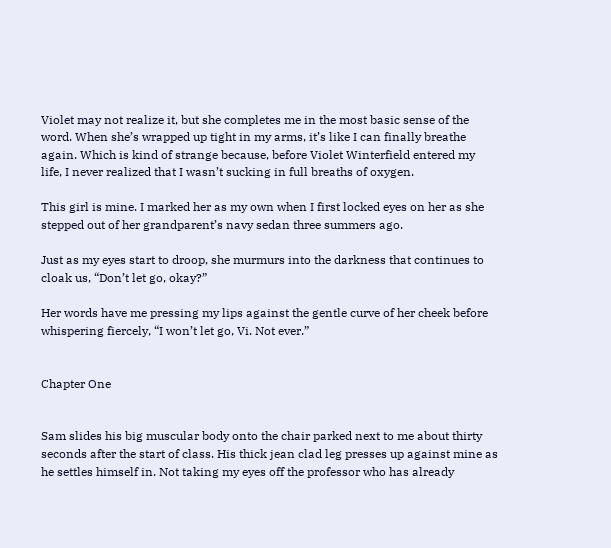Violet may not realize it, but she completes me in the most basic sense of the word. When she’s wrapped up tight in my arms, it’s like I can finally breathe again. Which is kind of strange because, before Violet Winterfield entered my life, I never realized that I wasn’t sucking in full breaths of oxygen.

This girl is mine. I marked her as my own when I first locked eyes on her as she stepped out of her grandparent’s navy sedan three summers ago.

Just as my eyes start to droop, she murmurs into the darkness that continues to cloak us, “Don’t let go, okay?”

Her words have me pressing my lips against the gentle curve of her cheek before whispering fiercely, “I won’t let go, Vi. Not ever.”


Chapter One


Sam slides his big muscular body onto the chair parked next to me about thirty seconds after the start of class. His thick jean clad leg presses up against mine as he settles himself in. Not taking my eyes off the professor who has already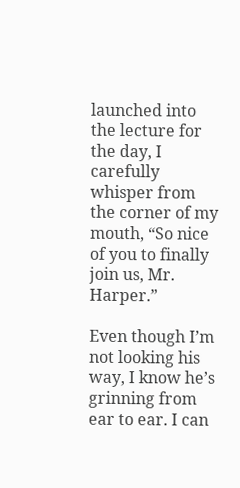launched into the lecture for the day, I carefully whisper from the corner of my mouth, “So nice of you to finally join us, Mr. Harper.”

Even though I’m not looking his way, I know he’s grinning from ear to ear. I can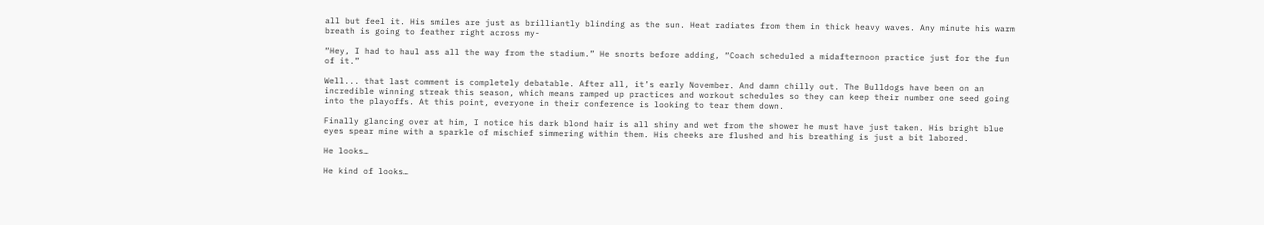all but feel it. His smiles are just as brilliantly blinding as the sun. Heat radiates from them in thick heavy waves. Any minute his warm breath is going to feather right across my-

“Hey, I had to haul ass all the way from the stadium.” He snorts before adding, “Coach scheduled a midafternoon practice just for the fun of it.”

Well... that last comment is completely debatable. After all, it’s early November. And damn chilly out. The Bulldogs have been on an incredible winning streak this season, which means ramped up practices and workout schedules so they can keep their number one seed going into the playoffs. At this point, everyone in their conference is looking to tear them down.

Finally glancing over at him, I notice his dark blond hair is all shiny and wet from the shower he must have just taken. His bright blue eyes spear mine with a sparkle of mischief simmering within them. His cheeks are flushed and his breathing is just a bit labored.

He looks…

He kind of looks…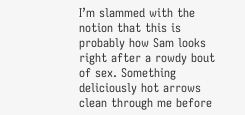I’m slammed with the notion that this is probably how Sam looks right after a rowdy bout of sex. Something deliciously hot arrows clean through me before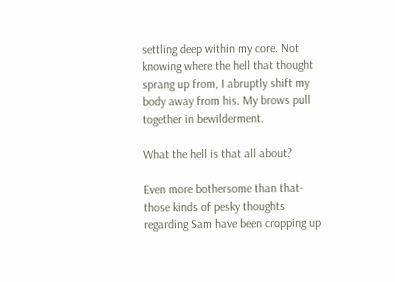settling deep within my core. Not knowing where the hell that thought sprang up from, I abruptly shift my body away from his. My brows pull together in bewilderment.

What the hell is that all about?

Even more bothersome than that- those kinds of pesky thoughts regarding Sam have been cropping up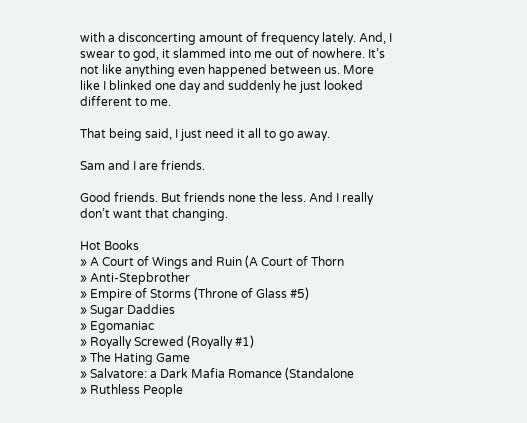with a disconcerting amount of frequency lately. And, I swear to god, it slammed into me out of nowhere. It’s not like anything even happened between us. More like I blinked one day and suddenly he just looked different to me.

That being said, I just need it all to go away.

Sam and I are friends.

Good friends. But friends none the less. And I really don’t want that changing.

Hot Books
» A Court of Wings and Ruin (A Court of Thorn
» Anti-Stepbrother
» Empire of Storms (Throne of Glass #5)
» Sugar Daddies
» Egomaniac
» Royally Screwed (Royally #1)
» The Hating Game
» Salvatore: a Dark Mafia Romance (Standalone
» Ruthless People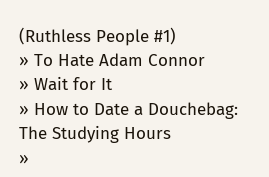(Ruthless People #1)
» To Hate Adam Connor
» Wait for It
» How to Date a Douchebag: The Studying Hours
»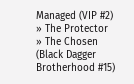Managed (VIP #2)
» The Protector
» The Chosen (Black Dagger Brotherhood #15)